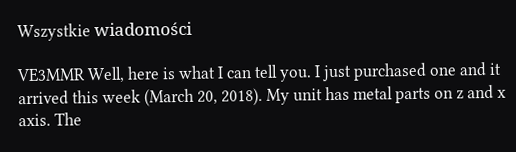Wszystkie wiadomości

VE3MMR Well, here is what I can tell you. I just purchased one and it arrived this week (March 20, 2018). My unit has metal parts on z and x axis. The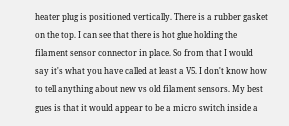heater plug is positioned vertically. There is a rubber gasket on the top. I can see that there is hot glue holding the filament sensor connector in place. So from that I would say it's what you have called at least a V5. I don't know how to tell anything about new vs old filament sensors. My best gues is that it would appear to be a micro switch inside a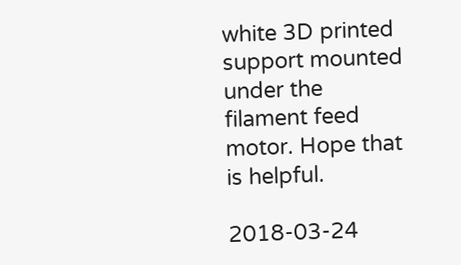white 3D printed support mounted under the filament feed motor. Hope that is helpful.

2018-03-24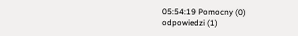05:54:19 Pomocny (0)
odpowiedzi (1)